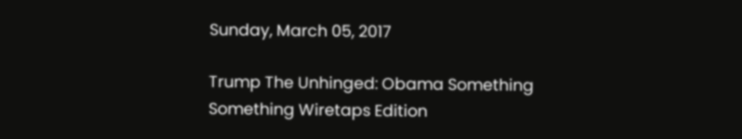Sunday, March 05, 2017

Trump The Unhinged: Obama Something Something Wiretaps Edition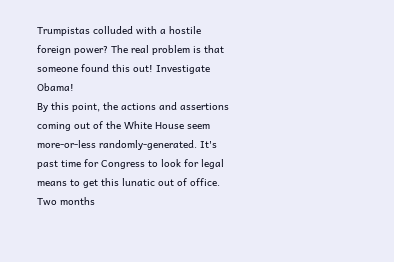Trumpistas colluded with a hostile foreign power? The real problem is that someone found this out! Investigate Obama!
By this point, the actions and assertions coming out of the White House seem more-or-less randomly-generated. It's past time for Congress to look for legal means to get this lunatic out of office. Two months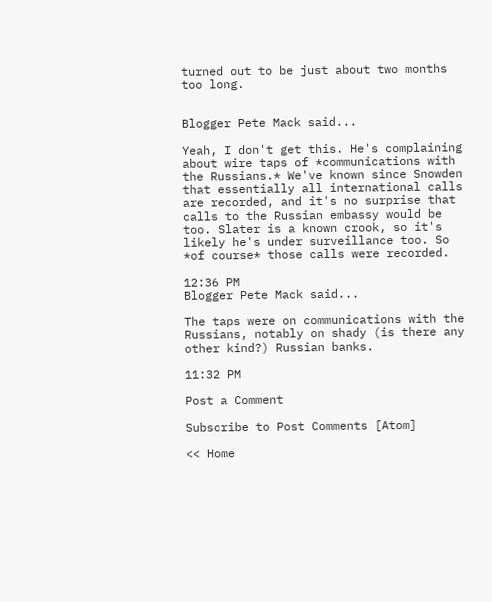turned out to be just about two months too long.


Blogger Pete Mack said...

Yeah, I don't get this. He's complaining about wire taps of *communications with the Russians.* We've known since Snowden that essentially all international calls are recorded, and it's no surprise that calls to the Russian embassy would be too. Slater is a known crook, so it's likely he's under surveillance too. So *of course* those calls were recorded.

12:36 PM
Blogger Pete Mack said...

The taps were on communications with the Russians, notably on shady (is there any other kind?) Russian banks.

11:32 PM

Post a Comment

Subscribe to Post Comments [Atom]

<< Home